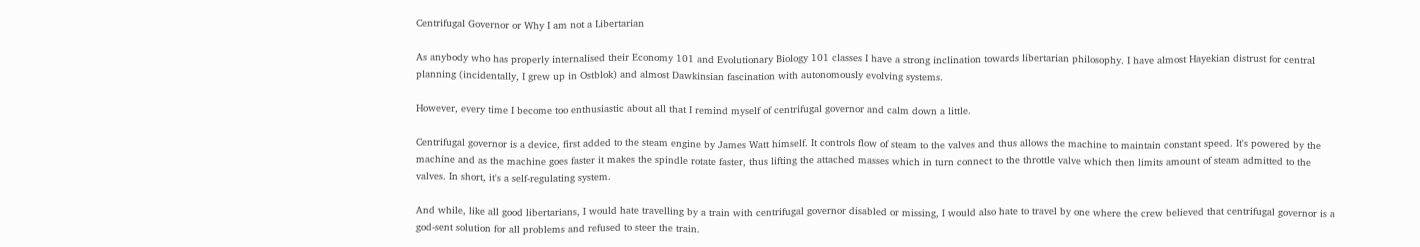Centrifugal Governor or Why I am not a Libertarian

As anybody who has properly internalised their Economy 101 and Evolutionary Biology 101 classes I have a strong inclination towards libertarian philosophy. I have almost Hayekian distrust for central planning (incidentally, I grew up in Ostblok) and almost Dawkinsian fascination with autonomously evolving systems.

However, every time I become too enthusiastic about all that I remind myself of centrifugal governor and calm down a little.

Centrifugal governor is a device, first added to the steam engine by James Watt himself. It controls flow of steam to the valves and thus allows the machine to maintain constant speed. It's powered by the machine and as the machine goes faster it makes the spindle rotate faster, thus lifting the attached masses which in turn connect to the throttle valve which then limits amount of steam admitted to the valves. In short, it's a self-regulating system.

And while, like all good libertarians, I would hate travelling by a train with centrifugal governor disabled or missing, I would also hate to travel by one where the crew believed that centrifugal governor is a god-sent solution for all problems and refused to steer the train.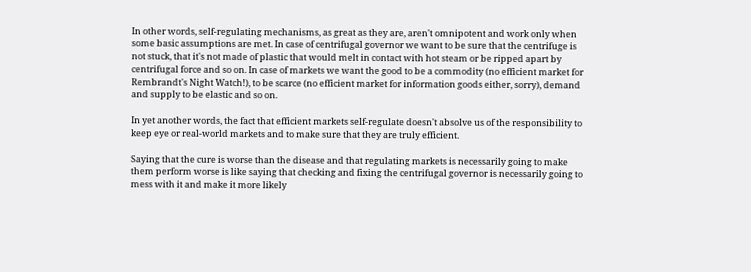In other words, self-regulating mechanisms, as great as they are, aren't omnipotent and work only when some basic assumptions are met. In case of centrifugal governor we want to be sure that the centrifuge is not stuck, that it's not made of plastic that would melt in contact with hot steam or be ripped apart by centrifugal force and so on. In case of markets we want the good to be a commodity (no efficient market for Rembrandt's Night Watch!), to be scarce (no efficient market for information goods either, sorry), demand and supply to be elastic and so on.

In yet another words, the fact that efficient markets self-regulate doesn't absolve us of the responsibility to keep eye or real-world markets and to make sure that they are truly efficient.

Saying that the cure is worse than the disease and that regulating markets is necessarily going to make them perform worse is like saying that checking and fixing the centrifugal governor is necessarily going to mess with it and make it more likely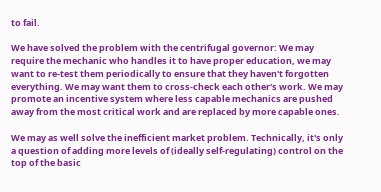to fail.

We have solved the problem with the centrifugal governor: We may require the mechanic who handles it to have proper education, we may want to re-test them periodically to ensure that they haven't forgotten everything. We may want them to cross-check each other's work. We may promote an incentive system where less capable mechanics are pushed away from the most critical work and are replaced by more capable ones.

We may as well solve the inefficient market problem. Technically, it's only a question of adding more levels of (ideally self-regulating) control on the top of the basic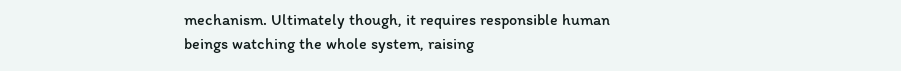mechanism. Ultimately though, it requires responsible human beings watching the whole system, raising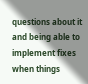questions about it and being able to implement fixes when things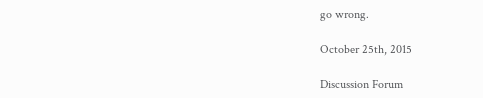go wrong.

October 25th, 2015

Discussion Forum